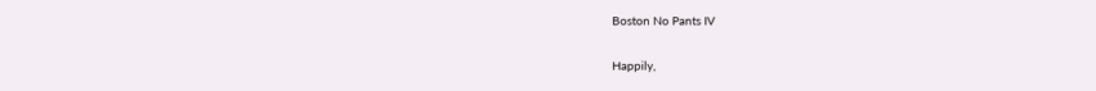Boston No Pants IV

Happily,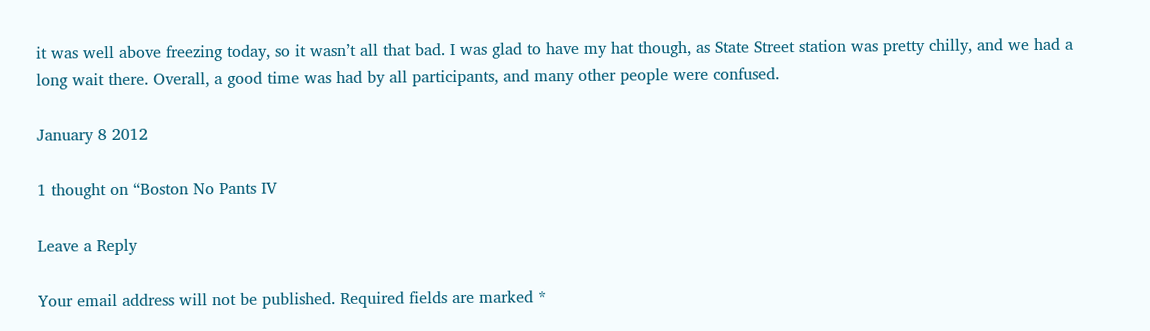it was well above freezing today, so it wasn’t all that bad. I was glad to have my hat though, as State Street station was pretty chilly, and we had a long wait there. Overall, a good time was had by all participants, and many other people were confused.

January 8 2012

1 thought on “Boston No Pants IV

Leave a Reply

Your email address will not be published. Required fields are marked *